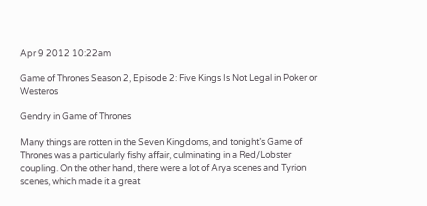Apr 9 2012 10:22am

Game of Thrones Season 2, Episode 2: Five Kings Is Not Legal in Poker or Westeros

Gendry in Game of Thrones

Many things are rotten in the Seven Kingdoms, and tonight’s Game of Thrones was a particularly fishy affair, culminating in a Red/Lobster coupling. On the other hand, there were a lot of Arya scenes and Tyrion scenes, which made it a great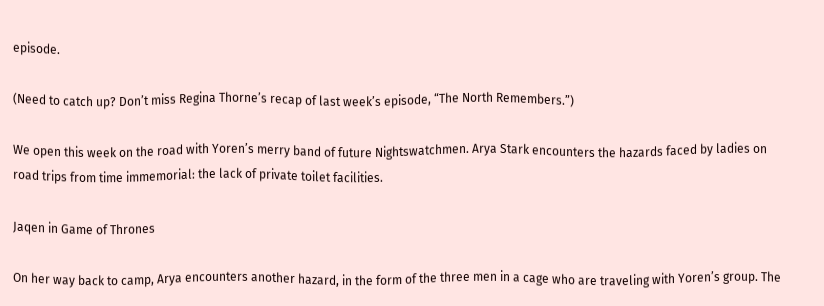episode.

(Need to catch up? Don’t miss Regina Thorne’s recap of last week’s episode, “The North Remembers.”)

We open this week on the road with Yoren’s merry band of future Nightswatchmen. Arya Stark encounters the hazards faced by ladies on road trips from time immemorial: the lack of private toilet facilities.

Jaqen in Game of Thrones

On her way back to camp, Arya encounters another hazard, in the form of the three men in a cage who are traveling with Yoren’s group. The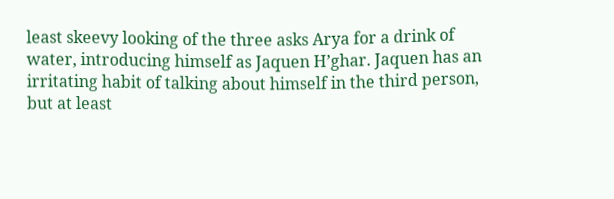least skeevy looking of the three asks Arya for a drink of water, introducing himself as Jaquen H’ghar. Jaquen has an irritating habit of talking about himself in the third person, but at least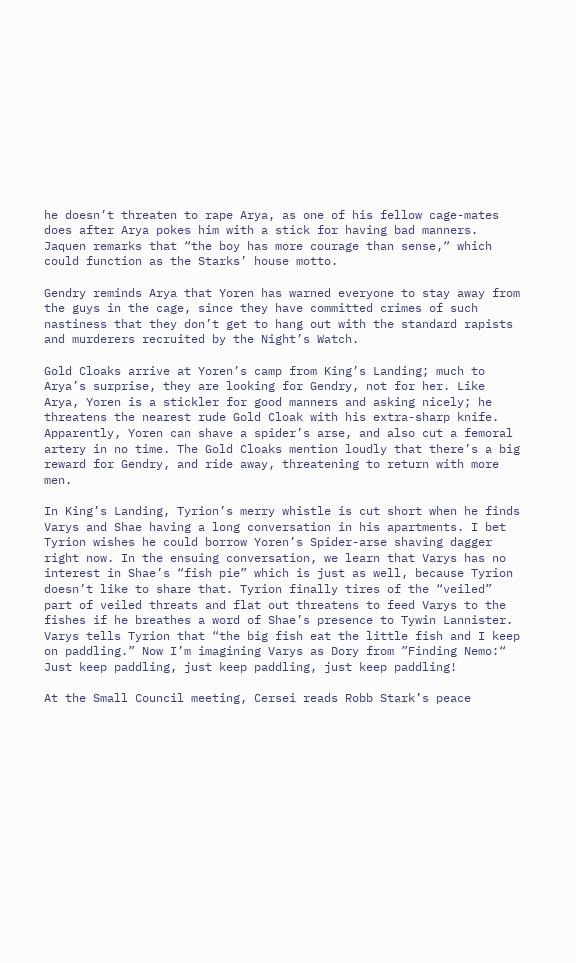he doesn’t threaten to rape Arya, as one of his fellow cage-mates does after Arya pokes him with a stick for having bad manners. Jaquen remarks that “the boy has more courage than sense,“ which could function as the Starks’ house motto.

Gendry reminds Arya that Yoren has warned everyone to stay away from the guys in the cage, since they have committed crimes of such nastiness that they don’t get to hang out with the standard rapists and murderers recruited by the Night’s Watch.

Gold Cloaks arrive at Yoren’s camp from King’s Landing; much to Arya’s surprise, they are looking for Gendry, not for her. Like Arya, Yoren is a stickler for good manners and asking nicely; he threatens the nearest rude Gold Cloak with his extra-sharp knife. Apparently, Yoren can shave a spider’s arse, and also cut a femoral artery in no time. The Gold Cloaks mention loudly that there’s a big reward for Gendry, and ride away, threatening to return with more men.

In King’s Landing, Tyrion’s merry whistle is cut short when he finds Varys and Shae having a long conversation in his apartments. I bet Tyrion wishes he could borrow Yoren’s Spider-arse shaving dagger right now. In the ensuing conversation, we learn that Varys has no interest in Shae’s “fish pie” which is just as well, because Tyrion doesn’t like to share that. Tyrion finally tires of the “veiled” part of veiled threats and flat out threatens to feed Varys to the fishes if he breathes a word of Shae’s presence to Tywin Lannister. Varys tells Tyrion that “the big fish eat the little fish and I keep on paddling.” Now I’m imagining Varys as Dory from ”Finding Nemo:“ Just keep paddling, just keep paddling, just keep paddling!

At the Small Council meeting, Cersei reads Robb Stark’s peace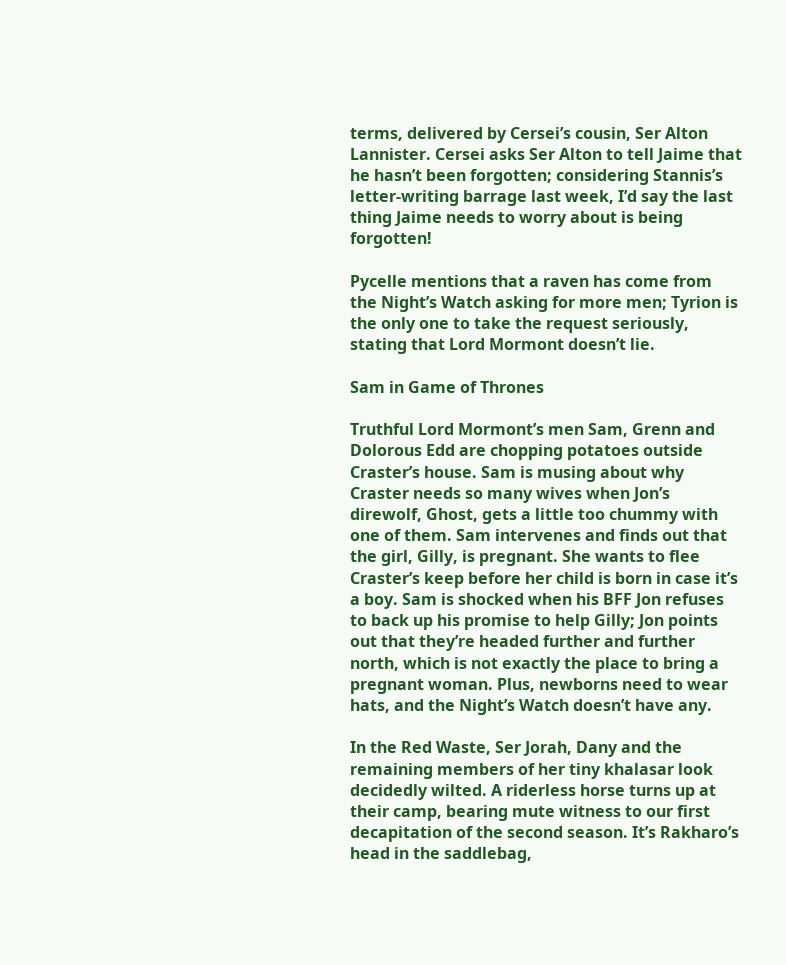terms, delivered by Cersei’s cousin, Ser Alton Lannister. Cersei asks Ser Alton to tell Jaime that he hasn’t been forgotten; considering Stannis’s letter-writing barrage last week, I’d say the last thing Jaime needs to worry about is being forgotten!

Pycelle mentions that a raven has come from the Night’s Watch asking for more men; Tyrion is the only one to take the request seriously, stating that Lord Mormont doesn’t lie.

Sam in Game of Thrones

Truthful Lord Mormont’s men Sam, Grenn and Dolorous Edd are chopping potatoes outside Craster’s house. Sam is musing about why Craster needs so many wives when Jon’s direwolf, Ghost, gets a little too chummy with one of them. Sam intervenes and finds out that the girl, Gilly, is pregnant. She wants to flee Craster’s keep before her child is born in case it’s a boy. Sam is shocked when his BFF Jon refuses to back up his promise to help Gilly; Jon points out that they’re headed further and further north, which is not exactly the place to bring a pregnant woman. Plus, newborns need to wear hats, and the Night’s Watch doesn’t have any.

In the Red Waste, Ser Jorah, Dany and the remaining members of her tiny khalasar look decidedly wilted. A riderless horse turns up at their camp, bearing mute witness to our first decapitation of the second season. It’s Rakharo’s head in the saddlebag,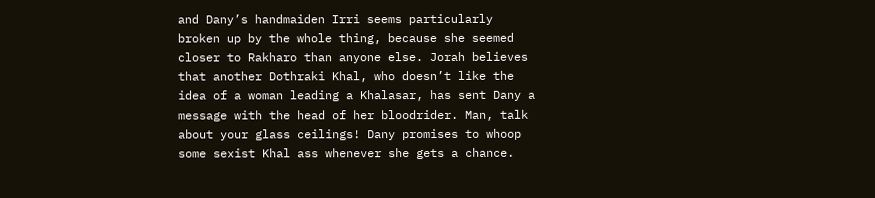and Dany’s handmaiden Irri seems particularly broken up by the whole thing, because she seemed closer to Rakharo than anyone else. Jorah believes that another Dothraki Khal, who doesn’t like the idea of a woman leading a Khalasar, has sent Dany a message with the head of her bloodrider. Man, talk about your glass ceilings! Dany promises to whoop some sexist Khal ass whenever she gets a chance.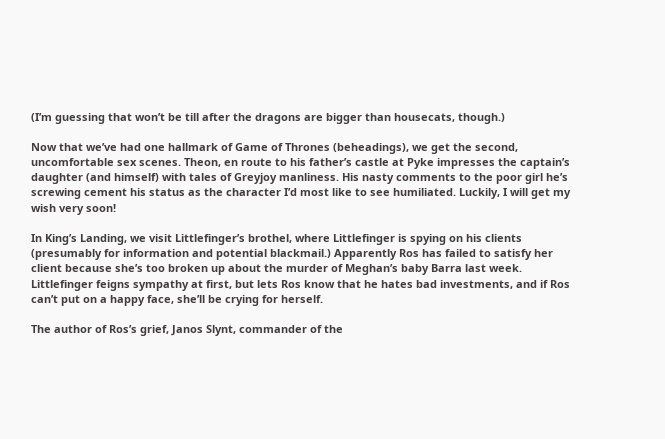(I’m guessing that won’t be till after the dragons are bigger than housecats, though.)

Now that we’ve had one hallmark of Game of Thrones (beheadings), we get the second, uncomfortable sex scenes. Theon, en route to his father’s castle at Pyke impresses the captain’s daughter (and himself) with tales of Greyjoy manliness. His nasty comments to the poor girl he’s screwing cement his status as the character I’d most like to see humiliated. Luckily, I will get my wish very soon!

In King’s Landing, we visit Littlefinger’s brothel, where Littlefinger is spying on his clients (presumably for information and potential blackmail.) Apparently Ros has failed to satisfy her client because she’s too broken up about the murder of Meghan’s baby Barra last week. Littlefinger feigns sympathy at first, but lets Ros know that he hates bad investments, and if Ros can’t put on a happy face, she’ll be crying for herself.

The author of Ros’s grief, Janos Slynt, commander of the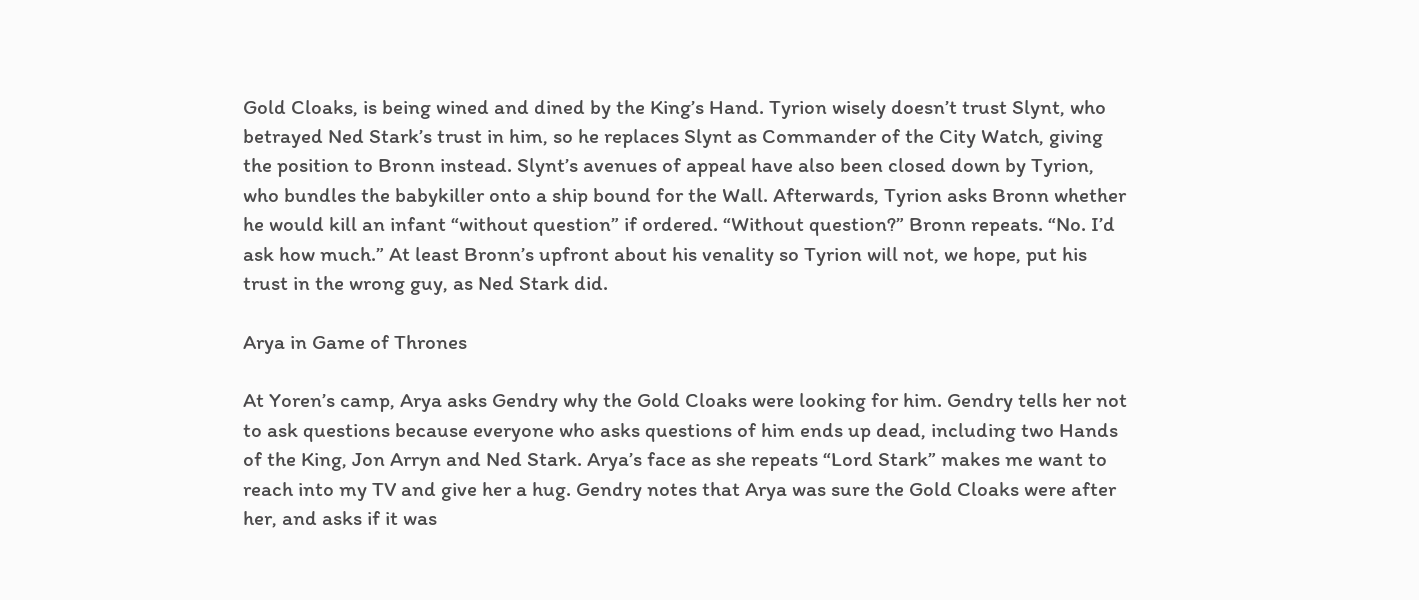Gold Cloaks, is being wined and dined by the King’s Hand. Tyrion wisely doesn’t trust Slynt, who betrayed Ned Stark’s trust in him, so he replaces Slynt as Commander of the City Watch, giving the position to Bronn instead. Slynt’s avenues of appeal have also been closed down by Tyrion, who bundles the babykiller onto a ship bound for the Wall. Afterwards, Tyrion asks Bronn whether he would kill an infant “without question” if ordered. “Without question?” Bronn repeats. “No. I’d ask how much.” At least Bronn’s upfront about his venality so Tyrion will not, we hope, put his trust in the wrong guy, as Ned Stark did.

Arya in Game of Thrones

At Yoren’s camp, Arya asks Gendry why the Gold Cloaks were looking for him. Gendry tells her not to ask questions because everyone who asks questions of him ends up dead, including two Hands of the King, Jon Arryn and Ned Stark. Arya’s face as she repeats “Lord Stark” makes me want to reach into my TV and give her a hug. Gendry notes that Arya was sure the Gold Cloaks were after her, and asks if it was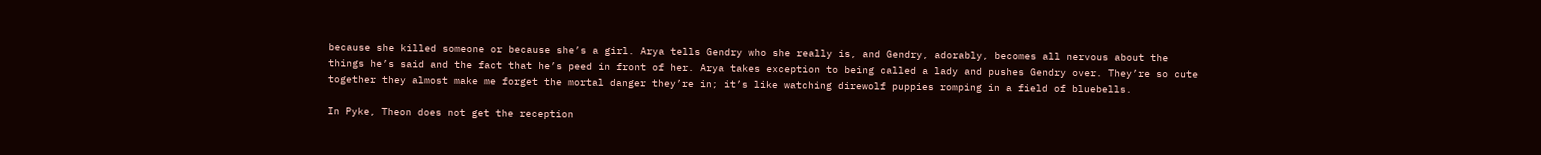because she killed someone or because she’s a girl. Arya tells Gendry who she really is, and Gendry, adorably, becomes all nervous about the things he’s said and the fact that he’s peed in front of her. Arya takes exception to being called a lady and pushes Gendry over. They’re so cute together they almost make me forget the mortal danger they’re in; it’s like watching direwolf puppies romping in a field of bluebells.

In Pyke, Theon does not get the reception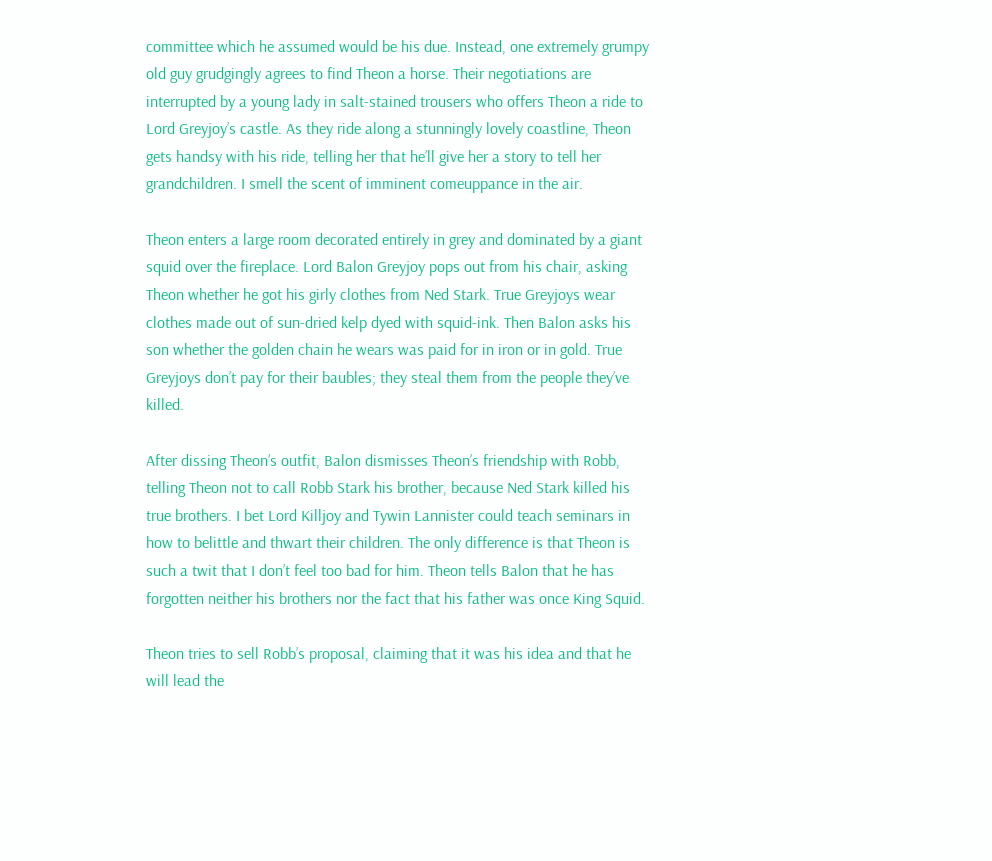committee which he assumed would be his due. Instead, one extremely grumpy old guy grudgingly agrees to find Theon a horse. Their negotiations are interrupted by a young lady in salt-stained trousers who offers Theon a ride to Lord Greyjoy’s castle. As they ride along a stunningly lovely coastline, Theon gets handsy with his ride, telling her that he’ll give her a story to tell her grandchildren. I smell the scent of imminent comeuppance in the air.

Theon enters a large room decorated entirely in grey and dominated by a giant squid over the fireplace. Lord Balon Greyjoy pops out from his chair, asking Theon whether he got his girly clothes from Ned Stark. True Greyjoys wear clothes made out of sun-dried kelp dyed with squid-ink. Then Balon asks his son whether the golden chain he wears was paid for in iron or in gold. True Greyjoys don’t pay for their baubles; they steal them from the people they’ve killed.

After dissing Theon’s outfit, Balon dismisses Theon’s friendship with Robb, telling Theon not to call Robb Stark his brother, because Ned Stark killed his true brothers. I bet Lord Killjoy and Tywin Lannister could teach seminars in how to belittle and thwart their children. The only difference is that Theon is such a twit that I don’t feel too bad for him. Theon tells Balon that he has forgotten neither his brothers nor the fact that his father was once King Squid.

Theon tries to sell Robb’s proposal, claiming that it was his idea and that he will lead the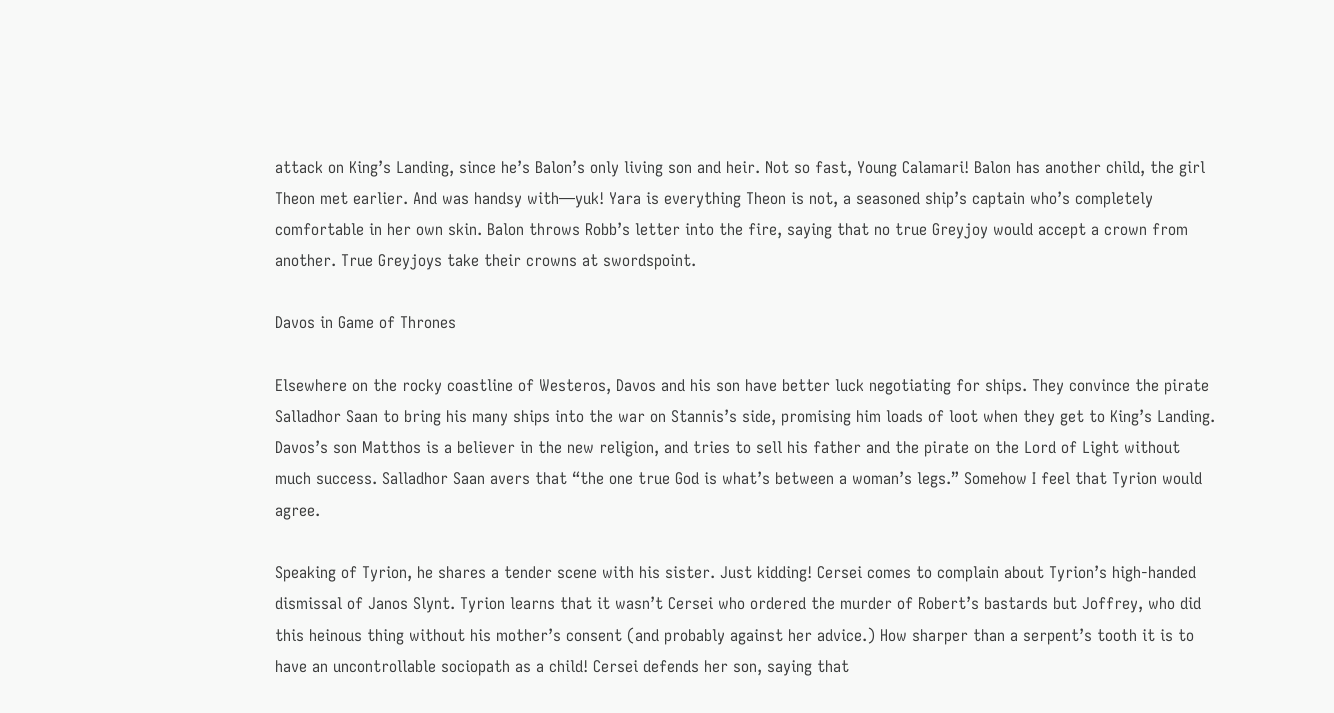attack on King’s Landing, since he’s Balon’s only living son and heir. Not so fast, Young Calamari! Balon has another child, the girl Theon met earlier. And was handsy with—yuk! Yara is everything Theon is not, a seasoned ship’s captain who’s completely comfortable in her own skin. Balon throws Robb’s letter into the fire, saying that no true Greyjoy would accept a crown from another. True Greyjoys take their crowns at swordspoint.

Davos in Game of Thrones

Elsewhere on the rocky coastline of Westeros, Davos and his son have better luck negotiating for ships. They convince the pirate Salladhor Saan to bring his many ships into the war on Stannis’s side, promising him loads of loot when they get to King’s Landing. Davos’s son Matthos is a believer in the new religion, and tries to sell his father and the pirate on the Lord of Light without much success. Salladhor Saan avers that “the one true God is what’s between a woman’s legs.” Somehow I feel that Tyrion would agree.

Speaking of Tyrion, he shares a tender scene with his sister. Just kidding! Cersei comes to complain about Tyrion’s high-handed dismissal of Janos Slynt. Tyrion learns that it wasn’t Cersei who ordered the murder of Robert’s bastards but Joffrey, who did this heinous thing without his mother’s consent (and probably against her advice.) How sharper than a serpent’s tooth it is to have an uncontrollable sociopath as a child! Cersei defends her son, saying that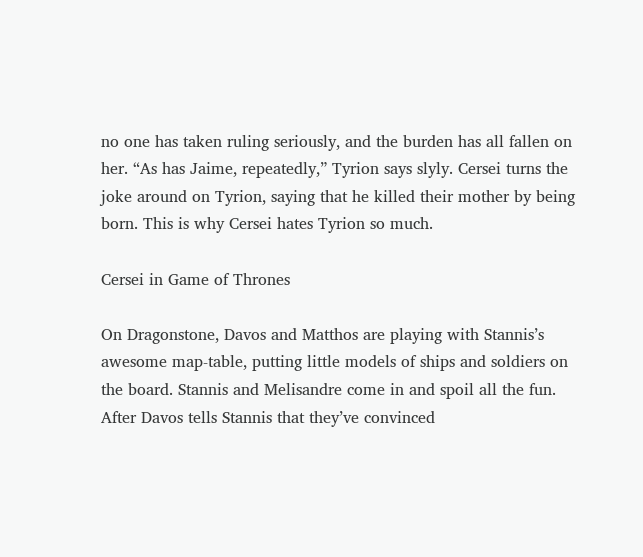no one has taken ruling seriously, and the burden has all fallen on her. “As has Jaime, repeatedly,” Tyrion says slyly. Cersei turns the joke around on Tyrion, saying that he killed their mother by being born. This is why Cersei hates Tyrion so much.

Cersei in Game of Thrones

On Dragonstone, Davos and Matthos are playing with Stannis’s awesome map-table, putting little models of ships and soldiers on the board. Stannis and Melisandre come in and spoil all the fun. After Davos tells Stannis that they’ve convinced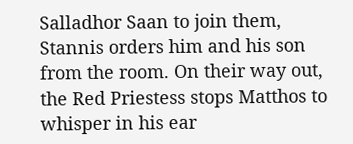Salladhor Saan to join them, Stannis orders him and his son from the room. On their way out, the Red Priestess stops Matthos to whisper in his ear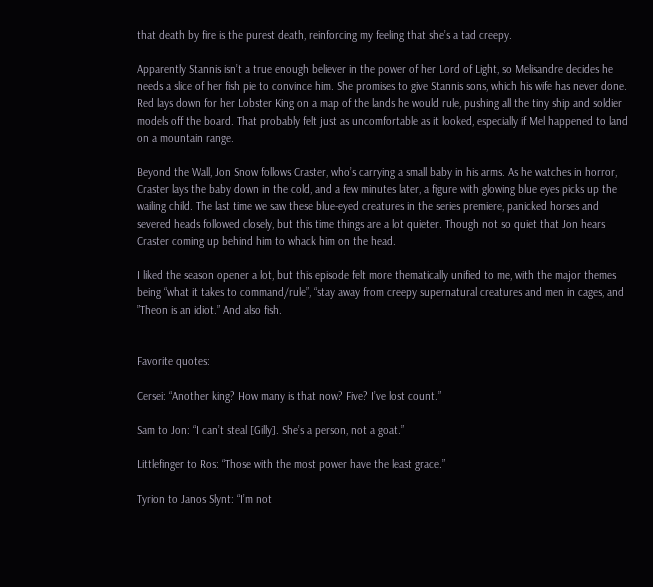that death by fire is the purest death, reinforcing my feeling that she’s a tad creepy.

Apparently Stannis isn’t a true enough believer in the power of her Lord of Light, so Melisandre decides he needs a slice of her fish pie to convince him. She promises to give Stannis sons, which his wife has never done. Red lays down for her Lobster King on a map of the lands he would rule, pushing all the tiny ship and soldier models off the board. That probably felt just as uncomfortable as it looked, especially if Mel happened to land on a mountain range.

Beyond the Wall, Jon Snow follows Craster, who’s carrying a small baby in his arms. As he watches in horror, Craster lays the baby down in the cold, and a few minutes later, a figure with glowing blue eyes picks up the wailing child. The last time we saw these blue-eyed creatures in the series premiere, panicked horses and severed heads followed closely, but this time things are a lot quieter. Though not so quiet that Jon hears Craster coming up behind him to whack him on the head.

I liked the season opener a lot, but this episode felt more thematically unified to me, with the major themes being “what it takes to command/rule”, “stay away from creepy supernatural creatures and men in cages, and ”Theon is an idiot.” And also fish.


Favorite quotes:

Cersei: “Another king? How many is that now? Five? I’ve lost count.”

Sam to Jon: “I can’t steal [Gilly]. She’s a person, not a goat.”

Littlefinger to Ros: “Those with the most power have the least grace.”

Tyrion to Janos Slynt: “I’m not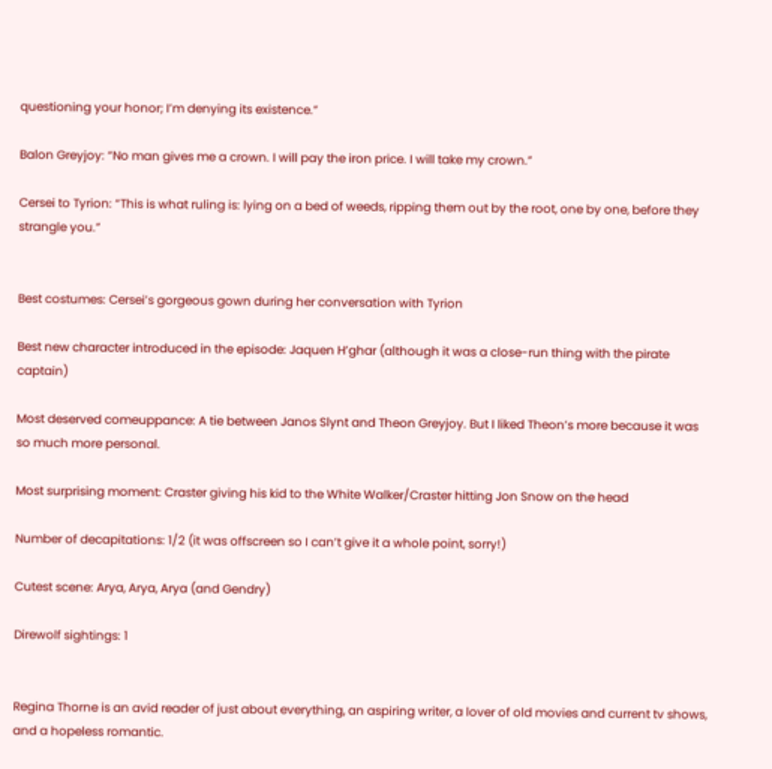questioning your honor; I’m denying its existence.”

Balon Greyjoy: “No man gives me a crown. I will pay the iron price. I will take my crown.”

Cersei to Tyrion: “This is what ruling is: lying on a bed of weeds, ripping them out by the root, one by one, before they strangle you.”


Best costumes: Cersei’s gorgeous gown during her conversation with Tyrion

Best new character introduced in the episode: Jaquen H’ghar (although it was a close-run thing with the pirate captain)

Most deserved comeuppance: A tie between Janos Slynt and Theon Greyjoy. But I liked Theon’s more because it was so much more personal.

Most surprising moment: Craster giving his kid to the White Walker/Craster hitting Jon Snow on the head

Number of decapitations: 1/2 (it was offscreen so I can’t give it a whole point, sorry!)

Cutest scene: Arya, Arya, Arya (and Gendry)

Direwolf sightings: 1


Regina Thorne is an avid reader of just about everything, an aspiring writer, a lover of old movies and current tv shows, and a hopeless romantic.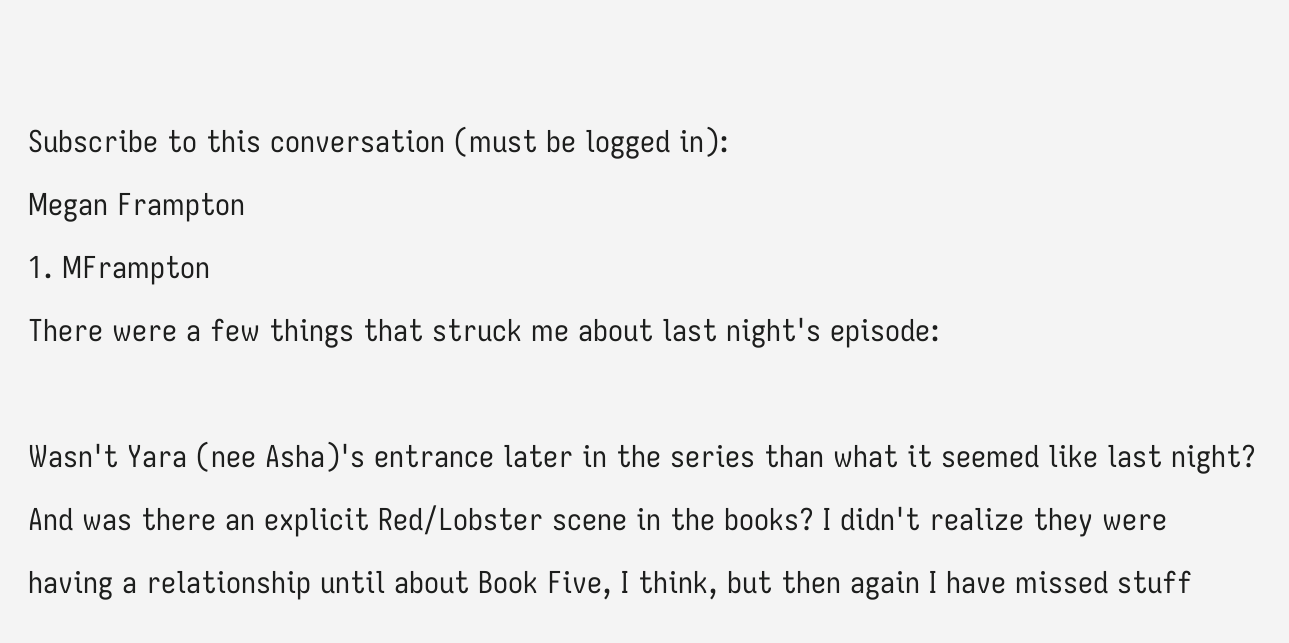Subscribe to this conversation (must be logged in):
Megan Frampton
1. MFrampton
There were a few things that struck me about last night's episode:

Wasn't Yara (nee Asha)'s entrance later in the series than what it seemed like last night?
And was there an explicit Red/Lobster scene in the books? I didn't realize they were having a relationship until about Book Five, I think, but then again I have missed stuff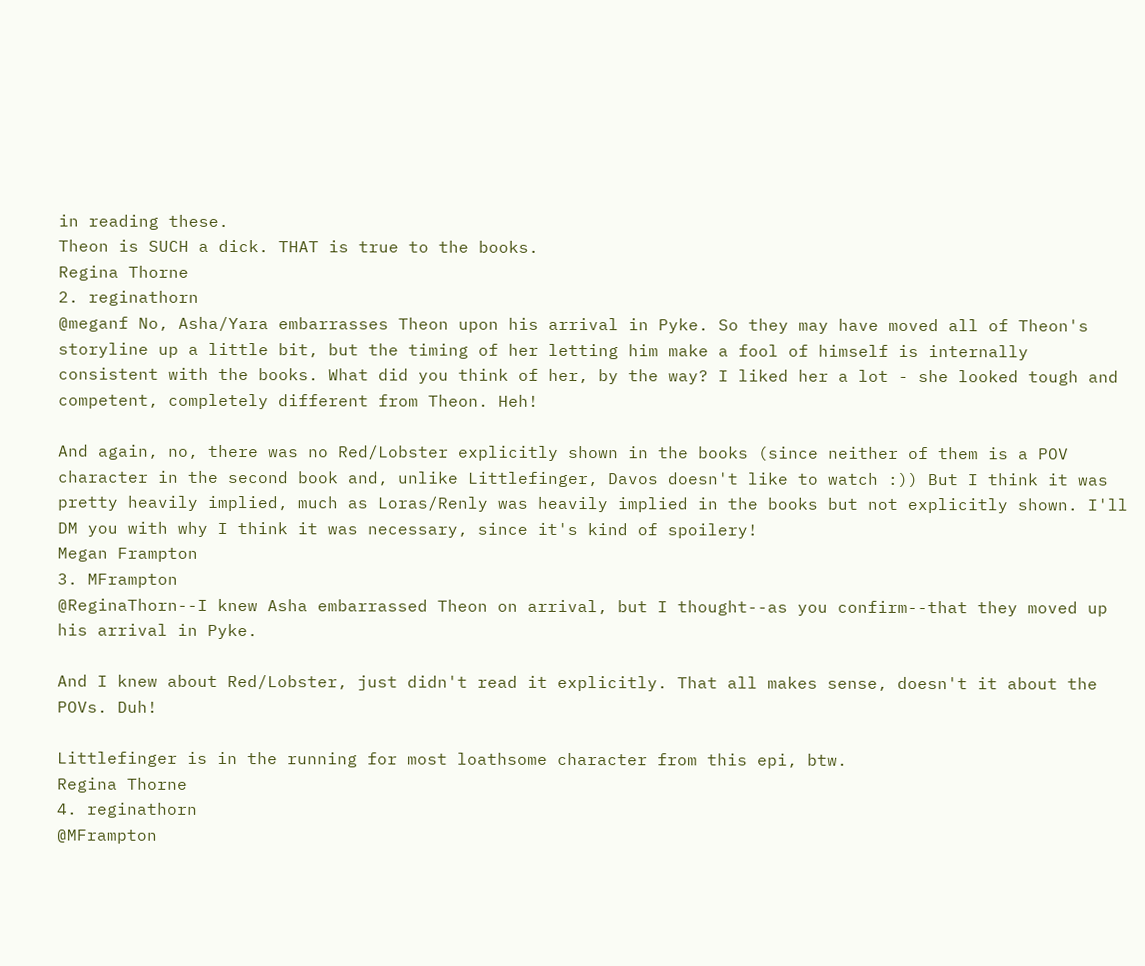in reading these.
Theon is SUCH a dick. THAT is true to the books.
Regina Thorne
2. reginathorn
@meganf No, Asha/Yara embarrasses Theon upon his arrival in Pyke. So they may have moved all of Theon's storyline up a little bit, but the timing of her letting him make a fool of himself is internally consistent with the books. What did you think of her, by the way? I liked her a lot - she looked tough and competent, completely different from Theon. Heh!

And again, no, there was no Red/Lobster explicitly shown in the books (since neither of them is a POV character in the second book and, unlike Littlefinger, Davos doesn't like to watch :)) But I think it was pretty heavily implied, much as Loras/Renly was heavily implied in the books but not explicitly shown. I'll DM you with why I think it was necessary, since it's kind of spoilery!
Megan Frampton
3. MFrampton
@ReginaThorn--I knew Asha embarrassed Theon on arrival, but I thought--as you confirm--that they moved up his arrival in Pyke.

And I knew about Red/Lobster, just didn't read it explicitly. That all makes sense, doesn't it about the POVs. Duh!

Littlefinger is in the running for most loathsome character from this epi, btw.
Regina Thorne
4. reginathorn
@MFrampton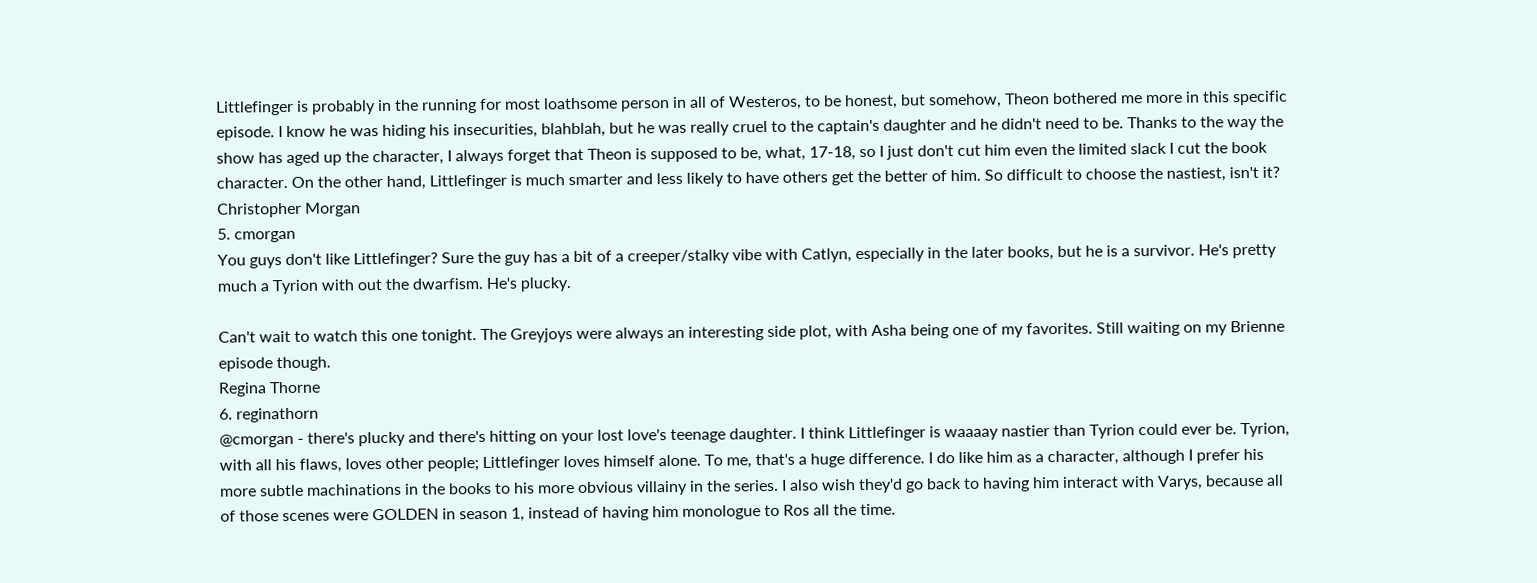Littlefinger is probably in the running for most loathsome person in all of Westeros, to be honest, but somehow, Theon bothered me more in this specific episode. I know he was hiding his insecurities, blahblah, but he was really cruel to the captain's daughter and he didn't need to be. Thanks to the way the show has aged up the character, I always forget that Theon is supposed to be, what, 17-18, so I just don't cut him even the limited slack I cut the book character. On the other hand, Littlefinger is much smarter and less likely to have others get the better of him. So difficult to choose the nastiest, isn't it?
Christopher Morgan
5. cmorgan
You guys don't like Littlefinger? Sure the guy has a bit of a creeper/stalky vibe with Catlyn, especially in the later books, but he is a survivor. He's pretty much a Tyrion with out the dwarfism. He's plucky.

Can't wait to watch this one tonight. The Greyjoys were always an interesting side plot, with Asha being one of my favorites. Still waiting on my Brienne episode though.
Regina Thorne
6. reginathorn
@cmorgan - there's plucky and there's hitting on your lost love's teenage daughter. I think Littlefinger is waaaay nastier than Tyrion could ever be. Tyrion, with all his flaws, loves other people; Littlefinger loves himself alone. To me, that's a huge difference. I do like him as a character, although I prefer his more subtle machinations in the books to his more obvious villainy in the series. I also wish they'd go back to having him interact with Varys, because all of those scenes were GOLDEN in season 1, instead of having him monologue to Ros all the time.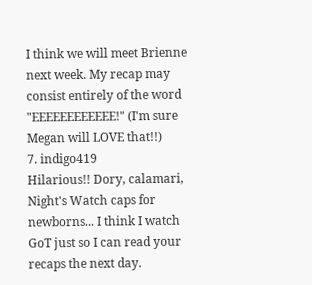I think we will meet Brienne next week. My recap may consist entirely of the word "EEEEEEEEEEEE!" (I'm sure Megan will LOVE that!!)
7. indigo419
Hilarious!! Dory, calamari, Night's Watch caps for newborns... I think I watch GoT just so I can read your recaps the next day.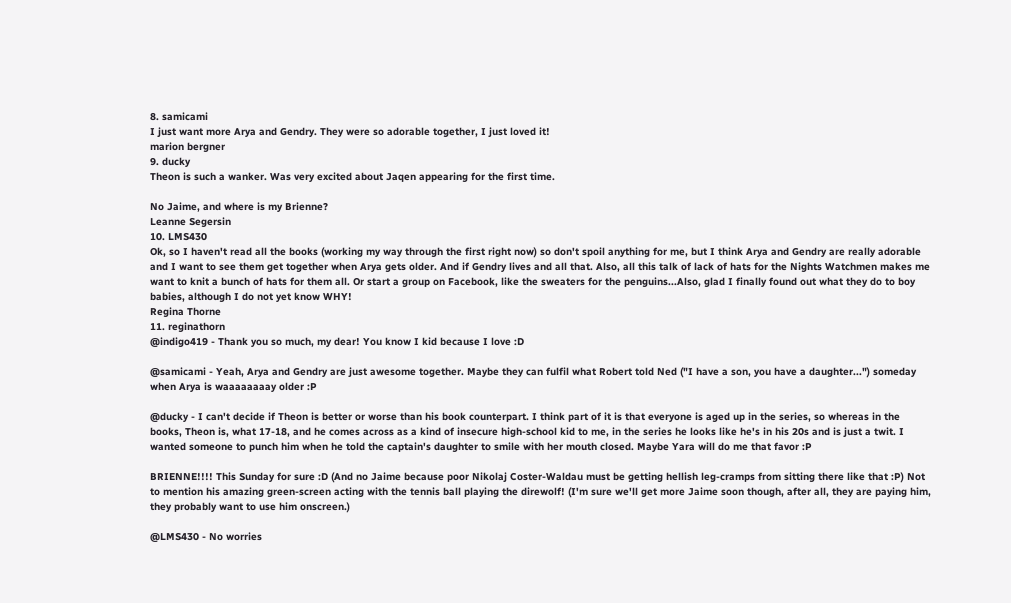8. samicami
I just want more Arya and Gendry. They were so adorable together, I just loved it!
marion bergner
9. ducky
Theon is such a wanker. Was very excited about Jaqen appearing for the first time.

No Jaime, and where is my Brienne?
Leanne Segersin
10. LMS430
Ok, so I haven't read all the books (working my way through the first right now) so don't spoil anything for me, but I think Arya and Gendry are really adorable and I want to see them get together when Arya gets older. And if Gendry lives and all that. Also, all this talk of lack of hats for the Nights Watchmen makes me want to knit a bunch of hats for them all. Or start a group on Facebook, like the sweaters for the penguins...Also, glad I finally found out what they do to boy babies, although I do not yet know WHY!
Regina Thorne
11. reginathorn
@indigo419 - Thank you so much, my dear! You know I kid because I love :D

@samicami - Yeah, Arya and Gendry are just awesome together. Maybe they can fulfil what Robert told Ned ("I have a son, you have a daughter...") someday when Arya is waaaaaaaay older :P

@ducky - I can't decide if Theon is better or worse than his book counterpart. I think part of it is that everyone is aged up in the series, so whereas in the books, Theon is, what 17-18, and he comes across as a kind of insecure high-school kid to me, in the series he looks like he's in his 20s and is just a twit. I wanted someone to punch him when he told the captain's daughter to smile with her mouth closed. Maybe Yara will do me that favor :P

BRIENNE!!!! This Sunday for sure :D (And no Jaime because poor Nikolaj Coster-Waldau must be getting hellish leg-cramps from sitting there like that :P) Not to mention his amazing green-screen acting with the tennis ball playing the direwolf! (I'm sure we'll get more Jaime soon though, after all, they are paying him, they probably want to use him onscreen.)

@LMS430 - No worries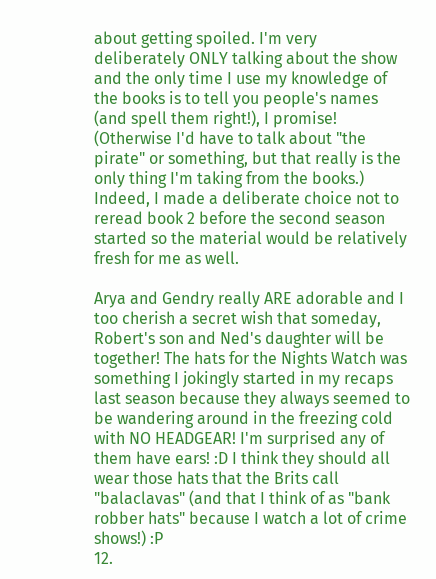about getting spoiled. I'm very deliberately ONLY talking about the show and the only time I use my knowledge of the books is to tell you people's names (and spell them right!), I promise! (Otherwise I'd have to talk about "the pirate" or something, but that really is the only thing I'm taking from the books.) Indeed, I made a deliberate choice not to reread book 2 before the second season started so the material would be relatively fresh for me as well.

Arya and Gendry really ARE adorable and I too cherish a secret wish that someday, Robert's son and Ned's daughter will be together! The hats for the Nights Watch was something I jokingly started in my recaps last season because they always seemed to be wandering around in the freezing cold with NO HEADGEAR! I'm surprised any of them have ears! :D I think they should all wear those hats that the Brits call "balaclavas" (and that I think of as "bank robber hats" because I watch a lot of crime shows!) :P
12.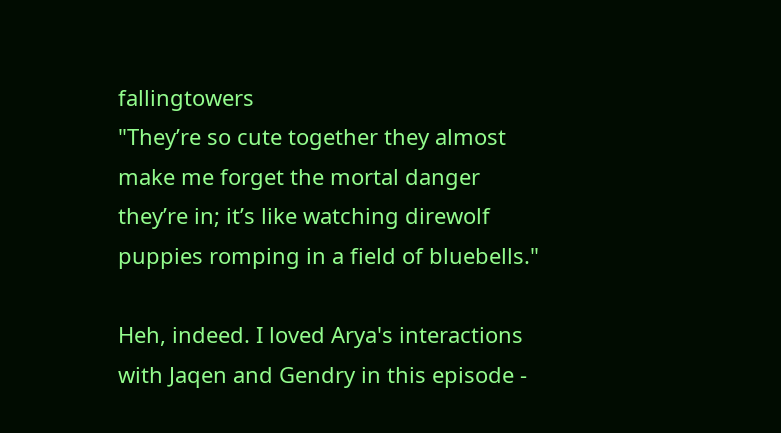fallingtowers
"They’re so cute together they almost make me forget the mortal danger they’re in; it’s like watching direwolf puppies romping in a field of bluebells."

Heh, indeed. I loved Arya's interactions with Jaqen and Gendry in this episode -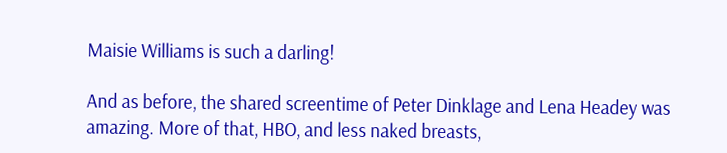Maisie Williams is such a darling!

And as before, the shared screentime of Peter Dinklage and Lena Headey was amazing. More of that, HBO, and less naked breasts,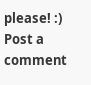please! :)
Post a comment